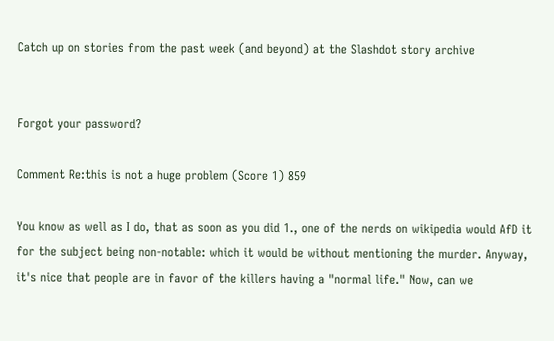Catch up on stories from the past week (and beyond) at the Slashdot story archive


Forgot your password?

Comment Re:this is not a huge problem (Score 1) 859

You know as well as I do, that as soon as you did 1., one of the nerds on wikipedia would AfD it for the subject being non-notable: which it would be without mentioning the murder. Anyway, it's nice that people are in favor of the killers having a "normal life." Now, can we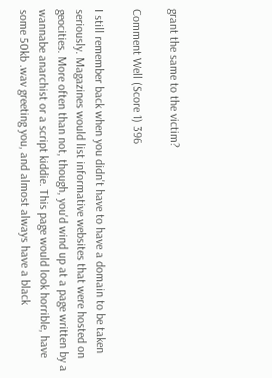grant the same to the victim?

Comment Well (Score 1) 396

I still remember back when you didn't have to have a domain to be taken seriously. Magazines would list informative websites that were hosted on geocities. More often than not, though, you'd wind up at a page written by a wannabe anarchist or a script kiddie. This page would look horrible, have some 50kb .wav greeting you, and almost always have a black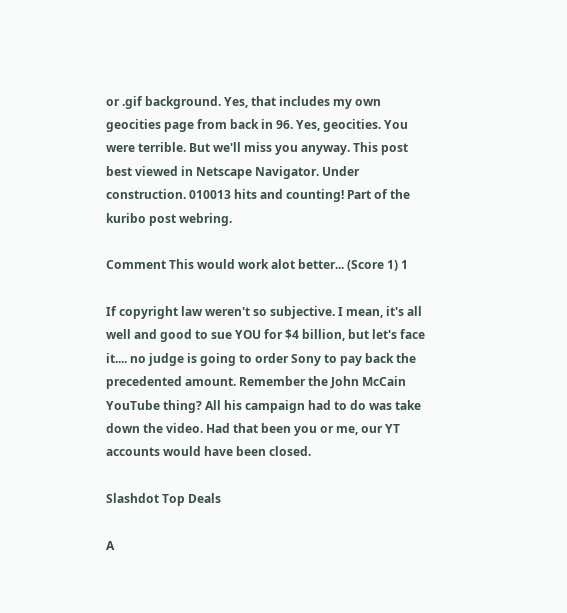or .gif background. Yes, that includes my own geocities page from back in 96. Yes, geocities. You were terrible. But we'll miss you anyway. This post best viewed in Netscape Navigator. Under construction. 010013 hits and counting! Part of the kuribo post webring.

Comment This would work alot better... (Score 1) 1

If copyright law weren't so subjective. I mean, it's all well and good to sue YOU for $4 billion, but let's face it.... no judge is going to order Sony to pay back the precedented amount. Remember the John McCain YouTube thing? All his campaign had to do was take down the video. Had that been you or me, our YT accounts would have been closed.

Slashdot Top Deals

A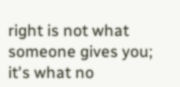right is not what someone gives you; it's what no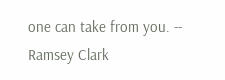one can take from you. -- Ramsey Clark